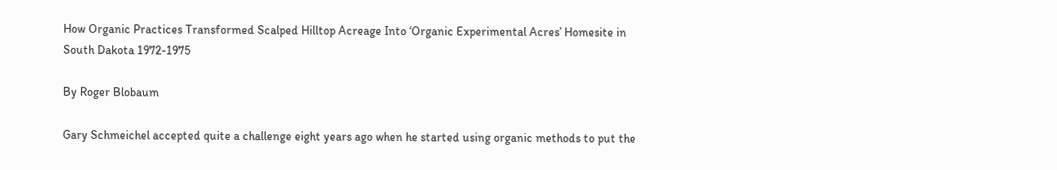How Organic Practices Transformed Scalped Hilltop Acreage Into ‘Organic Experimental Acres’ Homesite in South Dakota 1972-1975

By Roger Blobaum

Gary Schmeichel accepted quite a challenge eight years ago when he started using organic methods to put the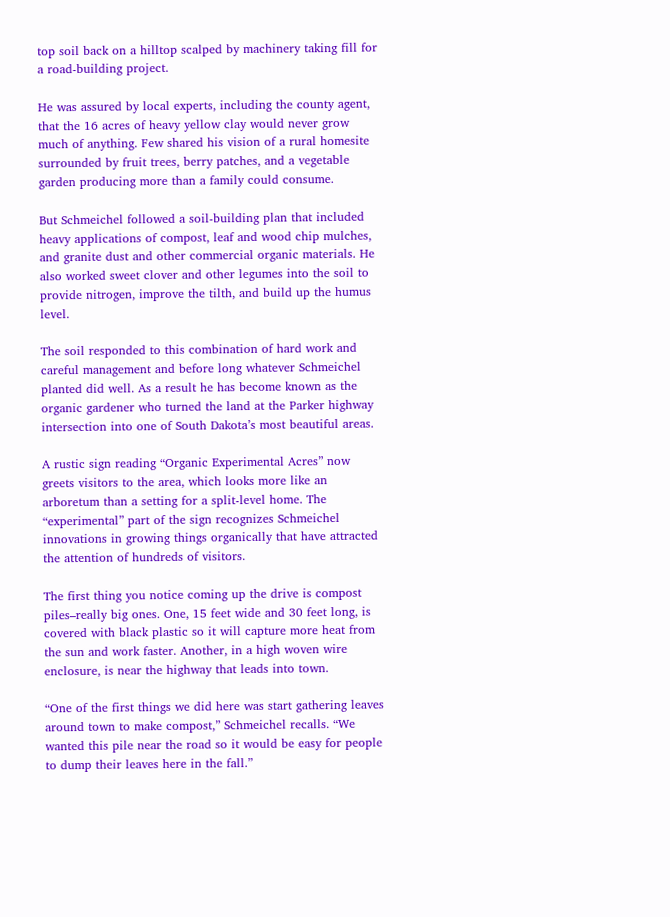top soil back on a hilltop scalped by machinery taking fill for a road-building project.

He was assured by local experts, including the county agent, that the 16 acres of heavy yellow clay would never grow much of anything. Few shared his vision of a rural homesite surrounded by fruit trees, berry patches, and a vegetable garden producing more than a family could consume.

But Schmeichel followed a soil-building plan that included heavy applications of compost, leaf and wood chip mulches, and granite dust and other commercial organic materials. He also worked sweet clover and other legumes into the soil to provide nitrogen, improve the tilth, and build up the humus level.

The soil responded to this combination of hard work and careful management and before long whatever Schmeichel planted did well. As a result he has become known as the organic gardener who turned the land at the Parker highway intersection into one of South Dakota’s most beautiful areas.

A rustic sign reading “Organic Experimental Acres” now greets visitors to the area, which looks more like an arboretum than a setting for a split-level home. The “experimental” part of the sign recognizes Schmeichel innovations in growing things organically that have attracted the attention of hundreds of visitors.

The first thing you notice coming up the drive is compost piles–really big ones. One, 15 feet wide and 30 feet long, is covered with black plastic so it will capture more heat from the sun and work faster. Another, in a high woven wire enclosure, is near the highway that leads into town.

“One of the first things we did here was start gathering leaves around town to make compost,” Schmeichel recalls. “We wanted this pile near the road so it would be easy for people to dump their leaves here in the fall.”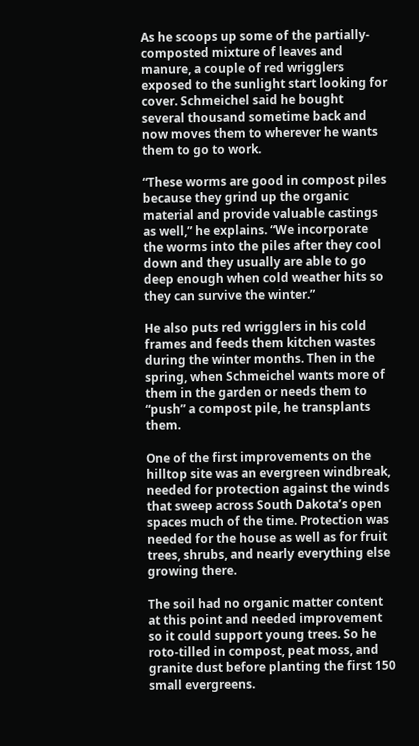As he scoops up some of the partially-composted mixture of leaves and manure, a couple of red wrigglers exposed to the sunlight start looking for cover. Schmeichel said he bought several thousand sometime back and now moves them to wherever he wants them to go to work.

“These worms are good in compost piles because they grind up the organic material and provide valuable castings as well,” he explains. “We incorporate the worms into the piles after they cool down and they usually are able to go deep enough when cold weather hits so they can survive the winter.”

He also puts red wrigglers in his cold frames and feeds them kitchen wastes during the winter months. Then in the spring, when Schmeichel wants more of them in the garden or needs them to “push” a compost pile, he transplants them.

One of the first improvements on the hilltop site was an evergreen windbreak, needed for protection against the winds that sweep across South Dakota’s open spaces much of the time. Protection was needed for the house as well as for fruit trees, shrubs, and nearly everything else growing there.

The soil had no organic matter content at this point and needed improvement so it could support young trees. So he roto-tilled in compost, peat moss, and granite dust before planting the first 150 small evergreens.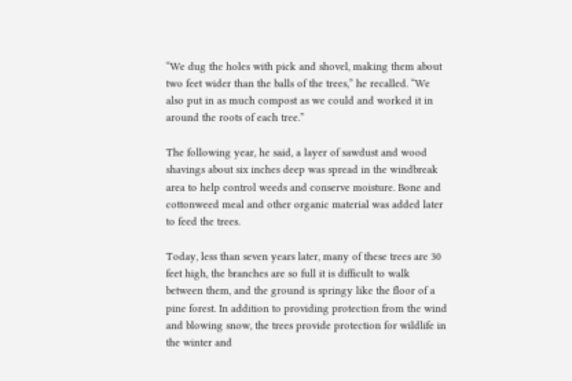“We dug the holes with pick and shovel, making them about two feet wider than the balls of the trees,” he recalled. “We also put in as much compost as we could and worked it in around the roots of each tree.”

The following year, he said, a layer of sawdust and wood shavings about six inches deep was spread in the windbreak area to help control weeds and conserve moisture. Bone and cottonweed meal and other organic material was added later to feed the trees.

Today, less than seven years later, many of these trees are 30 feet high, the branches are so full it is difficult to walk between them, and the ground is springy like the floor of a pine forest. In addition to providing protection from the wind and blowing snow, the trees provide protection for wildlife in the winter and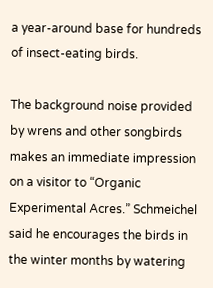a year-around base for hundreds of insect-eating birds.

The background noise provided by wrens and other songbirds makes an immediate impression on a visitor to “Organic Experimental Acres.” Schmeichel said he encourages the birds in the winter months by watering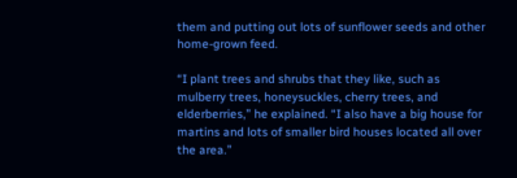them and putting out lots of sunflower seeds and other home-grown feed.

“I plant trees and shrubs that they like, such as mulberry trees, honeysuckles, cherry trees, and elderberries,” he explained. “I also have a big house for martins and lots of smaller bird houses located all over the area.”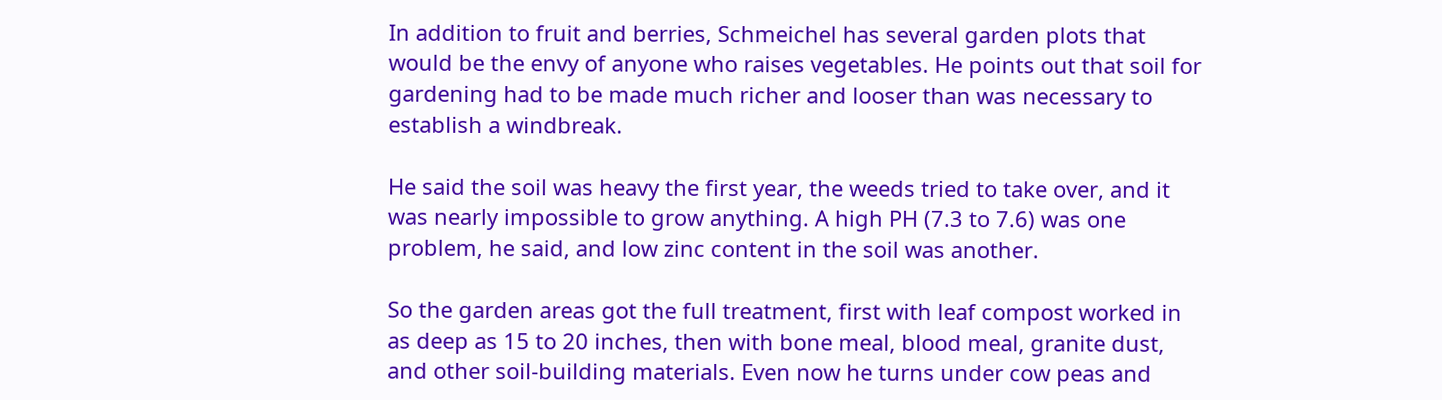In addition to fruit and berries, Schmeichel has several garden plots that would be the envy of anyone who raises vegetables. He points out that soil for gardening had to be made much richer and looser than was necessary to establish a windbreak.

He said the soil was heavy the first year, the weeds tried to take over, and it was nearly impossible to grow anything. A high PH (7.3 to 7.6) was one problem, he said, and low zinc content in the soil was another.

So the garden areas got the full treatment, first with leaf compost worked in as deep as 15 to 20 inches, then with bone meal, blood meal, granite dust, and other soil-building materials. Even now he turns under cow peas and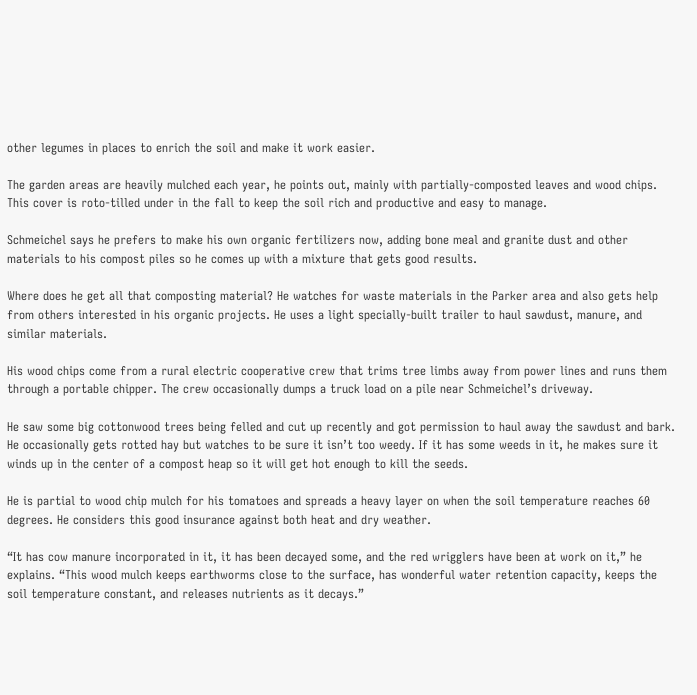other legumes in places to enrich the soil and make it work easier.

The garden areas are heavily mulched each year, he points out, mainly with partially-composted leaves and wood chips. This cover is roto-tilled under in the fall to keep the soil rich and productive and easy to manage.

Schmeichel says he prefers to make his own organic fertilizers now, adding bone meal and granite dust and other materials to his compost piles so he comes up with a mixture that gets good results.

Where does he get all that composting material? He watches for waste materials in the Parker area and also gets help from others interested in his organic projects. He uses a light specially-built trailer to haul sawdust, manure, and similar materials.

His wood chips come from a rural electric cooperative crew that trims tree limbs away from power lines and runs them through a portable chipper. The crew occasionally dumps a truck load on a pile near Schmeichel’s driveway.

He saw some big cottonwood trees being felled and cut up recently and got permission to haul away the sawdust and bark. He occasionally gets rotted hay but watches to be sure it isn’t too weedy. If it has some weeds in it, he makes sure it winds up in the center of a compost heap so it will get hot enough to kill the seeds.

He is partial to wood chip mulch for his tomatoes and spreads a heavy layer on when the soil temperature reaches 60 degrees. He considers this good insurance against both heat and dry weather.

“It has cow manure incorporated in it, it has been decayed some, and the red wrigglers have been at work on it,” he explains. “This wood mulch keeps earthworms close to the surface, has wonderful water retention capacity, keeps the soil temperature constant, and releases nutrients as it decays.”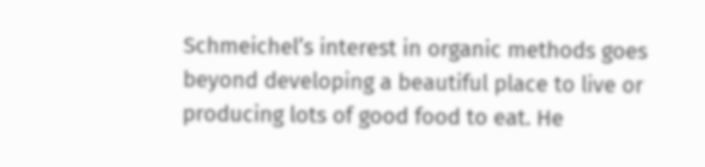Schmeichel’s interest in organic methods goes beyond developing a beautiful place to live or producing lots of good food to eat. He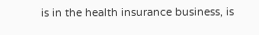is in the health insurance business, is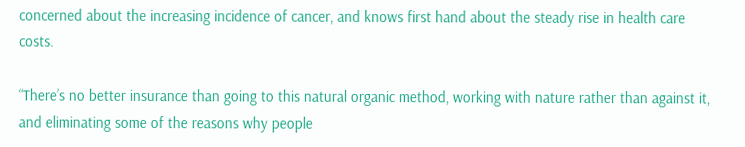concerned about the increasing incidence of cancer, and knows first hand about the steady rise in health care costs.

“There’s no better insurance than going to this natural organic method, working with nature rather than against it, and eliminating some of the reasons why people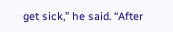get sick,” he said. “After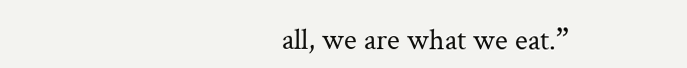all, we are what we eat.”